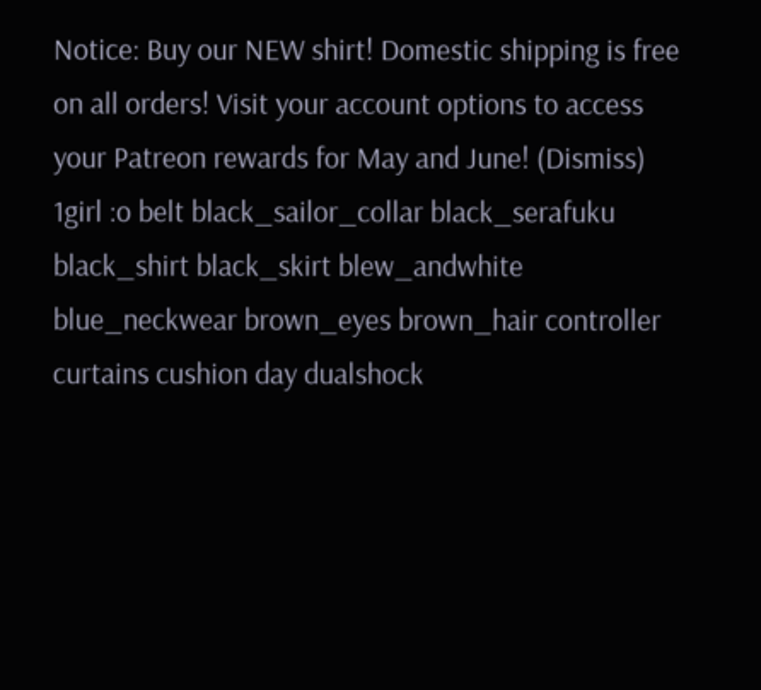Notice: Buy our NEW shirt! Domestic shipping is free on all orders! Visit your account options to access your Patreon rewards for May and June! (Dismiss)
1girl :o belt black_sailor_collar black_serafuku black_shirt black_skirt blew_andwhite blue_neckwear brown_eyes brown_hair controller curtains cushion day dualshock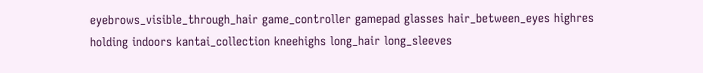eyebrows_visible_through_hair game_controller gamepad glasses hair_between_eyes highres holding indoors kantai_collection kneehighs long_hair long_sleeves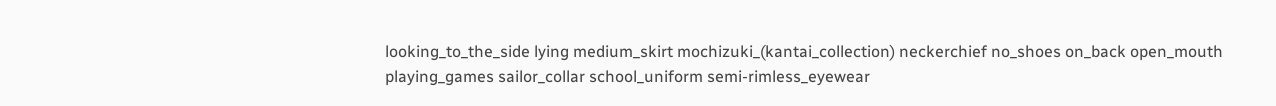looking_to_the_side lying medium_skirt mochizuki_(kantai_collection) neckerchief no_shoes on_back open_mouth playing_games sailor_collar school_uniform semi-rimless_eyewear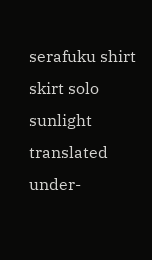serafuku shirt skirt solo sunlight translated under-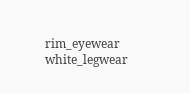rim_eyewear white_legwear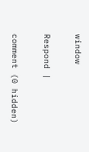window

Respond |

comment (0 hidden)